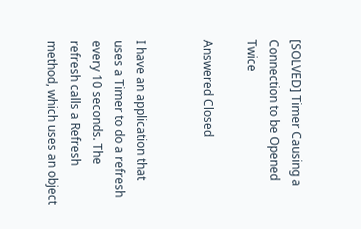[SOLVED] Timer Causing a Connection to be Opened Twice

Answered Closed


I have an application that uses a Timer to do a refresh every 10 seconds. The refresh calls a Refresh method, which uses an object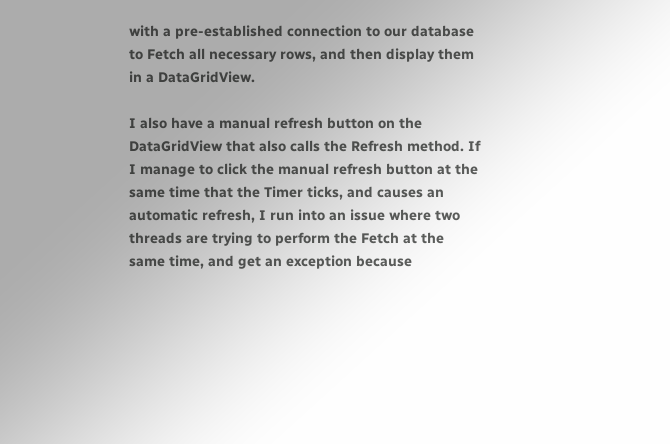with a pre-established connection to our database to Fetch all necessary rows, and then display them in a DataGridView.

I also have a manual refresh button on the DataGridView that also calls the Refresh method. If I manage to click the manual refresh button at the same time that the Timer ticks, and causes an automatic refresh, I run into an issue where two threads are trying to perform the Fetch at the same time, and get an exception because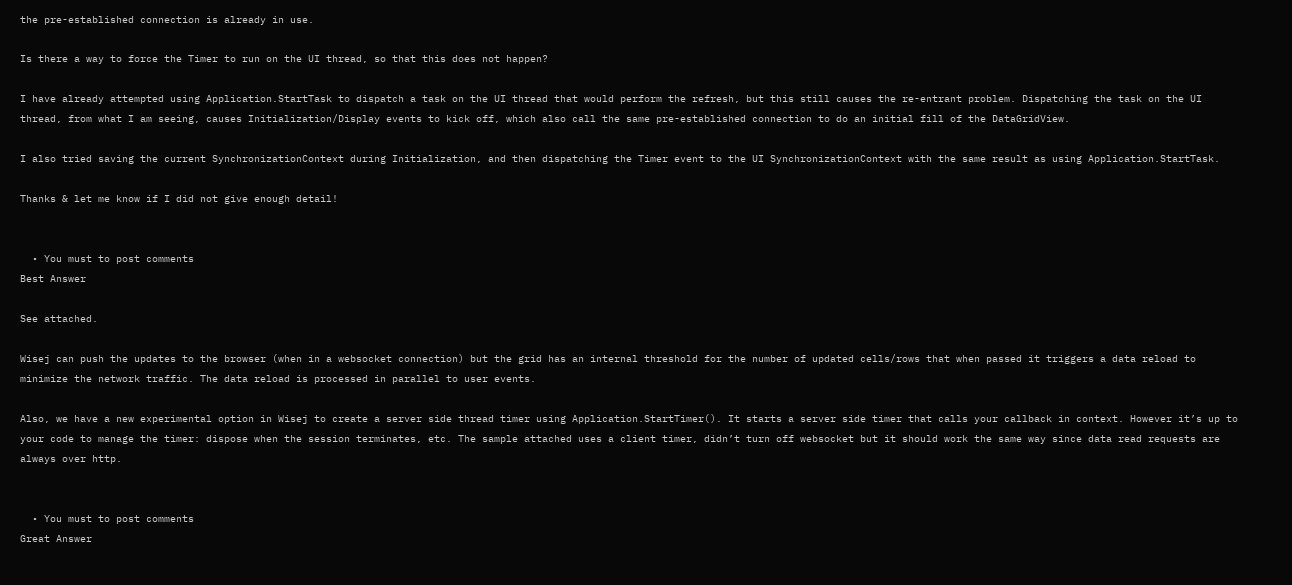the pre-established connection is already in use.

Is there a way to force the Timer to run on the UI thread, so that this does not happen?

I have already attempted using Application.StartTask to dispatch a task on the UI thread that would perform the refresh, but this still causes the re-entrant problem. Dispatching the task on the UI thread, from what I am seeing, causes Initialization/Display events to kick off, which also call the same pre-established connection to do an initial fill of the DataGridView.

I also tried saving the current SynchronizationContext during Initialization, and then dispatching the Timer event to the UI SynchronizationContext with the same result as using Application.StartTask.

Thanks & let me know if I did not give enough detail!


  • You must to post comments
Best Answer

See attached.

Wisej can push the updates to the browser (when in a websocket connection) but the grid has an internal threshold for the number of updated cells/rows that when passed it triggers a data reload to minimize the network traffic. The data reload is processed in parallel to user events.

Also, we have a new experimental option in Wisej to create a server side thread timer using Application.StartTimer(). It starts a server side timer that calls your callback in context. However it’s up to your code to manage the timer: dispose when the session terminates, etc. The sample attached uses a client timer, didn’t turn off websocket but it should work the same way since data read requests are always over http.


  • You must to post comments
Great Answer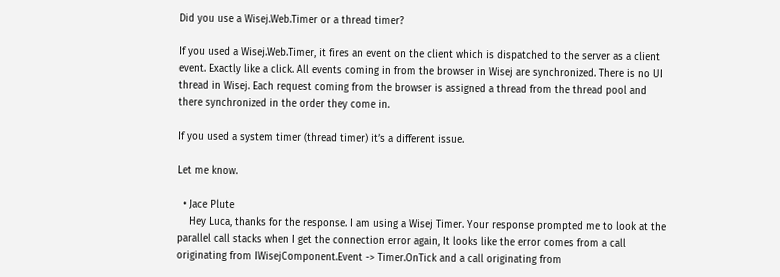Did you use a Wisej.Web.Timer or a thread timer?

If you used a Wisej.Web.Timer, it fires an event on the client which is dispatched to the server as a client event. Exactly like a click. All events coming in from the browser in Wisej are synchronized. There is no UI thread in Wisej. Each request coming from the browser is assigned a thread from the thread pool and there synchronized in the order they come in.

If you used a system timer (thread timer) it’s a different issue.

Let me know.

  • Jace Plute
    Hey Luca, thanks for the response. I am using a Wisej Timer. Your response prompted me to look at the parallel call stacks when I get the connection error again, It looks like the error comes from a call originating from IWisejComponent.Event -> Timer.OnTick and a call originating from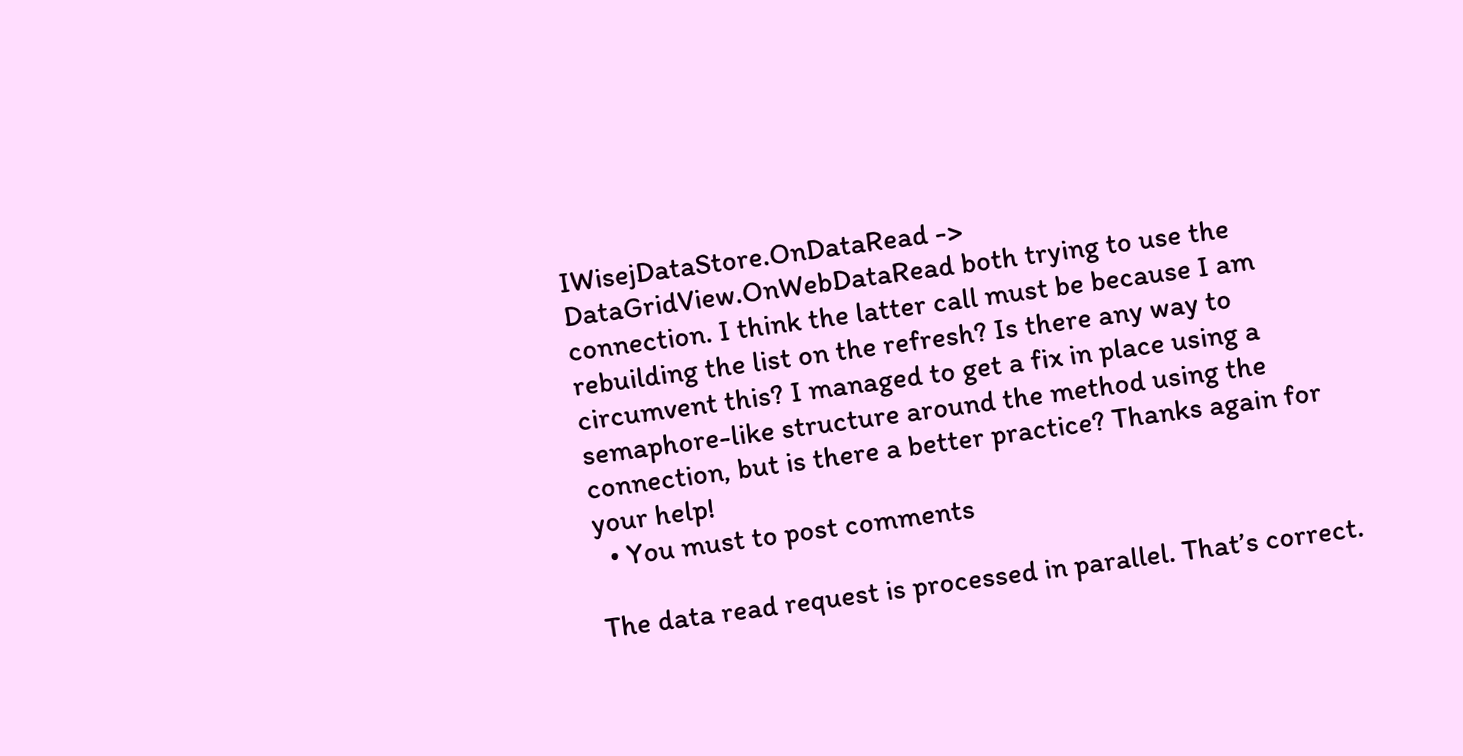IWisejDataStore.OnDataRead -> DataGridView.OnWebDataRead both trying to use the connection. I think the latter call must be because I am rebuilding the list on the refresh? Is there any way to circumvent this? I managed to get a fix in place using a semaphore-like structure around the method using the connection, but is there a better practice? Thanks again for your help!
  • You must to post comments

The data read request is processed in parallel. That’s correct.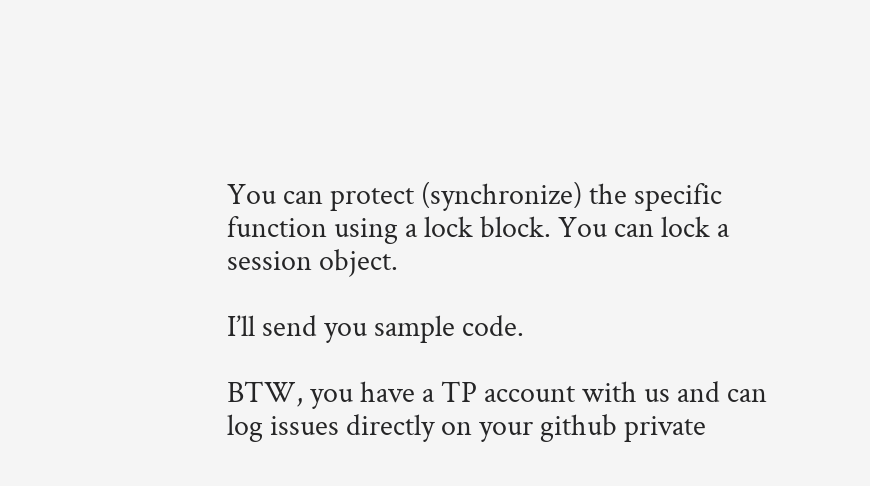You can protect (synchronize) the specific function using a lock block. You can lock a session object.

I’ll send you sample code.

BTW, you have a TP account with us and can log issues directly on your github private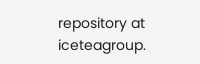repository at iceteagroup.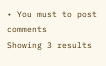• You must to post comments
Showing 3 results